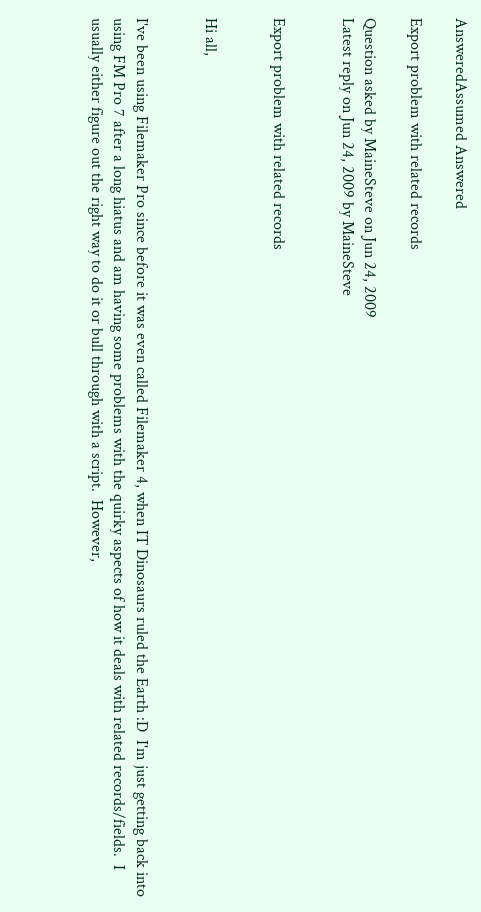AnsweredAssumed Answered

Export problem with related records

Question asked by MaineSteve on Jun 24, 2009
Latest reply on Jun 24, 2009 by MaineSteve


Export problem with related records


Hi all,


I've been using Filemaker Pro since before it was even called Filemaker 4, when IT Dinosaurs ruled the Earth :D  I'm just getting back into using FM Pro 7 after a long hiatus and am having some problems with the quirky aspects of how it deals with related records/fields.  I usually either figure out the right way to do it or bull through with a script.  However,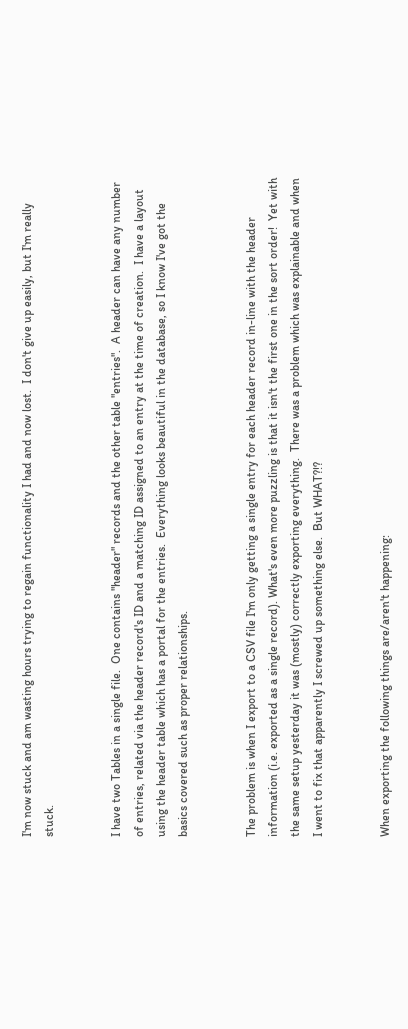I'm now stuck and am wasting hours trying to regain functionality I had and now lost.  I don't give up easily, but I'm really stuck.


I have two Tables in a single file.  One contains "header" records and the other table "entries".  A header can have any number of entries, related via the header record's ID and a matching ID assigned to an entry at the time of creation.  I have a layout using the header table which has a portal for the entries.  Everything looks beautiful in the database, so I know I've got the basics covered such as proper relationships.


The problem is when I export to a CSV file I'm only getting a single entry for each header record in-line with the header information (i.e. exported as a single record). What's even more puzzling is that it isn't the first one in the sort order!  Yet with the same setup yesterday it was (mostly) correctly exporting everything.  There was a problem which was explainable and when I went to fix that apparently I screwed up something else.  But WHAT?!?


When exporting the following things are/aren't happening: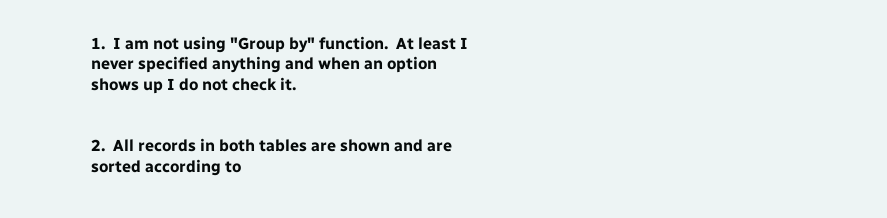1.  I am not using "Group by" function.  At least I never specified anything and when an option shows up I do not check it.


2.  All records in both tables are shown and are sorted according to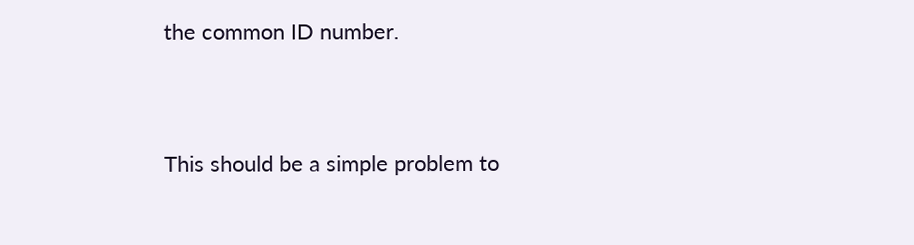the common ID number.


This should be a simple problem to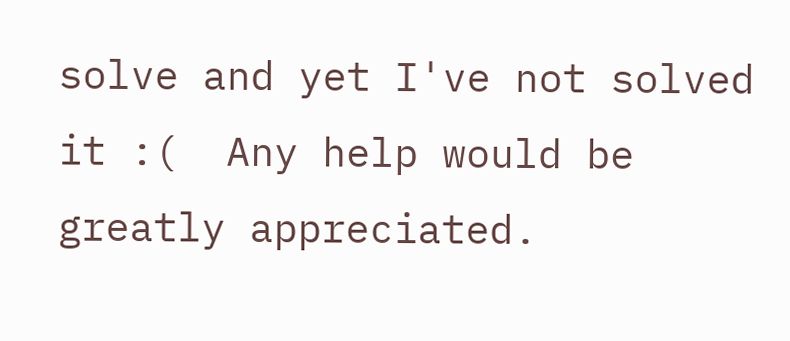solve and yet I've not solved it :(  Any help would be greatly appreciated.